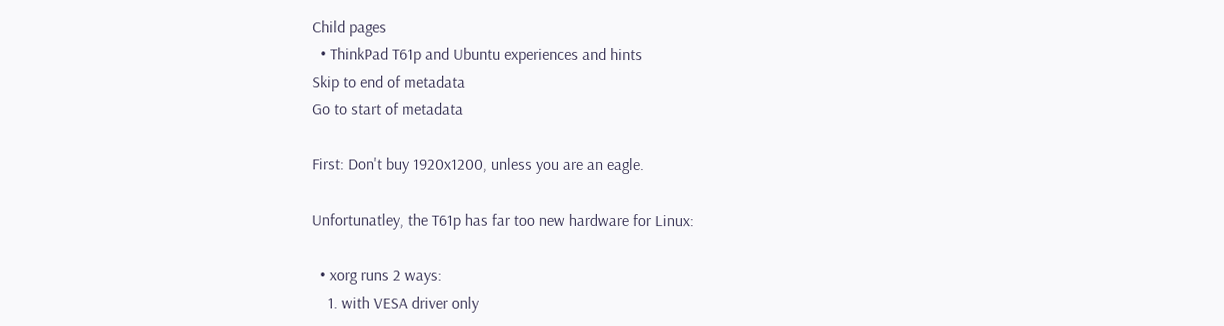Child pages
  • ThinkPad T61p and Ubuntu experiences and hints
Skip to end of metadata
Go to start of metadata

First: Don't buy 1920x1200, unless you are an eagle.

Unfortunatley, the T61p has far too new hardware for Linux:

  • xorg runs 2 ways:
    1. with VESA driver only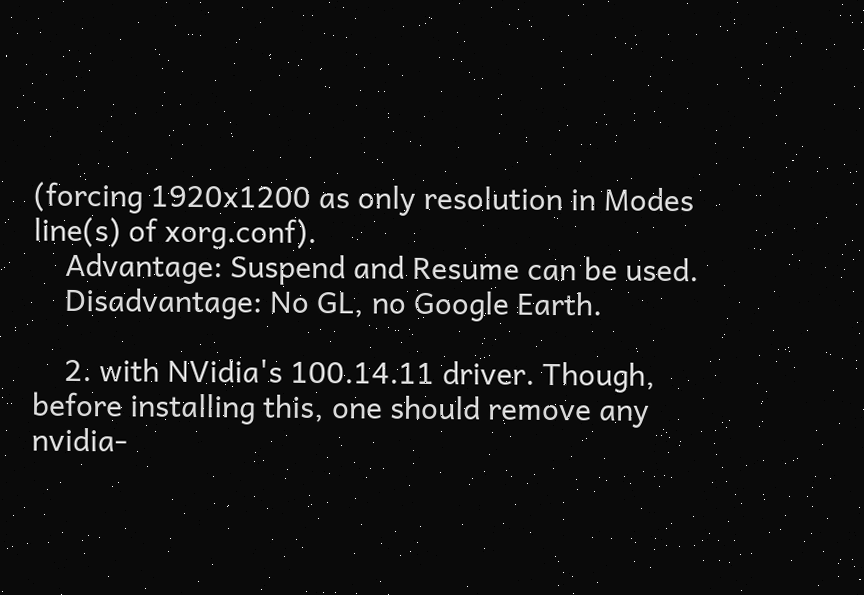(forcing 1920x1200 as only resolution in Modes line(s) of xorg.conf).
    Advantage: Suspend and Resume can be used.
    Disadvantage: No GL, no Google Earth.

    2. with NVidia's 100.14.11 driver. Though, before installing this, one should remove any nvidia-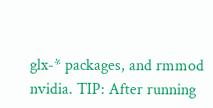glx-* packages, and rmmod nvidia. TIP: After running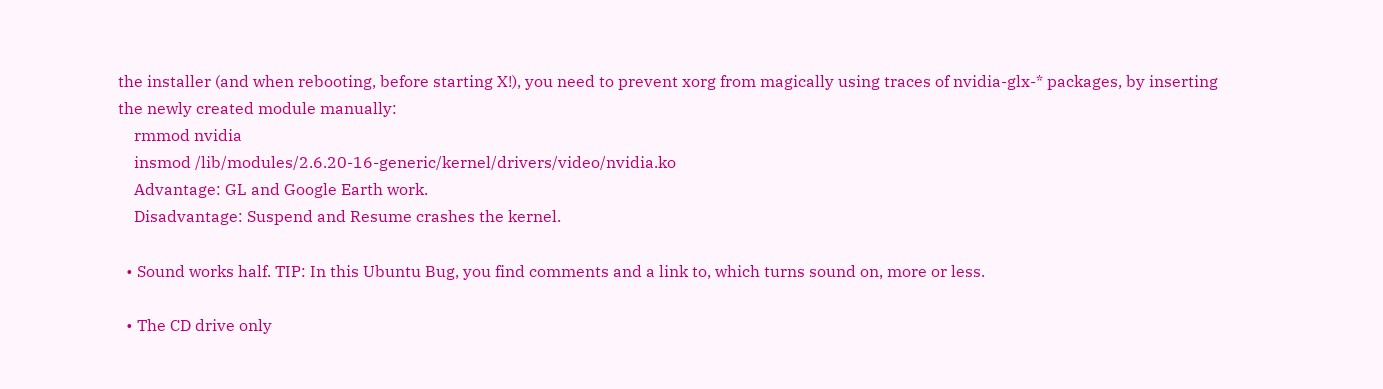the installer (and when rebooting, before starting X!), you need to prevent xorg from magically using traces of nvidia-glx-* packages, by inserting the newly created module manually:
    rmmod nvidia
    insmod /lib/modules/2.6.20-16-generic/kernel/drivers/video/nvidia.ko
    Advantage: GL and Google Earth work.
    Disadvantage: Suspend and Resume crashes the kernel.

  • Sound works half. TIP: In this Ubuntu Bug, you find comments and a link to, which turns sound on, more or less.

  • The CD drive only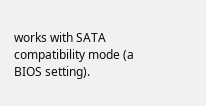works with SATA compatibility mode (a BIOS setting).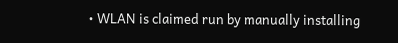• WLAN is claimed run by manually installing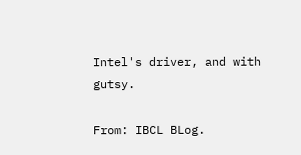Intel's driver, and with gutsy.

From: IBCL BLog.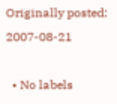Originally posted: 2007-08-21

  • No labels